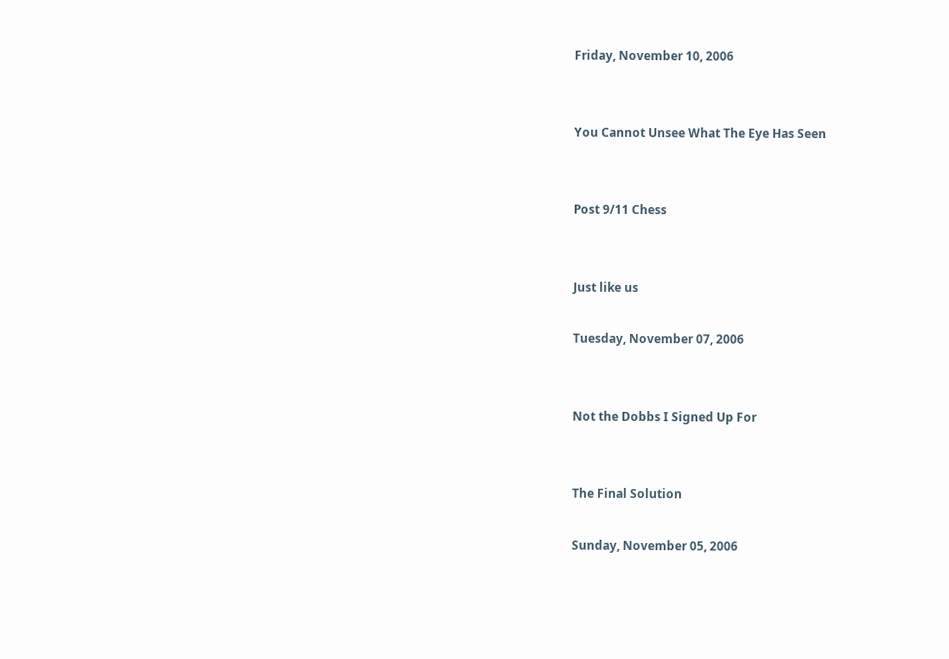Friday, November 10, 2006


You Cannot Unsee What The Eye Has Seen


Post 9/11 Chess


Just like us

Tuesday, November 07, 2006


Not the Dobbs I Signed Up For


The Final Solution

Sunday, November 05, 2006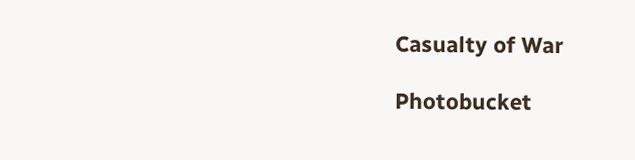Casualty of War

Photobucket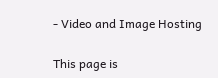- Video and Image Hosting

This page is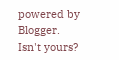powered by Blogger. Isn't yours?